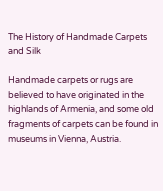The History of Handmade Carpets and Silk

Handmade carpets or rugs are believed to have originated in the highlands of Armenia, and some old fragments of carpets can be found in museums in Vienna, Austria.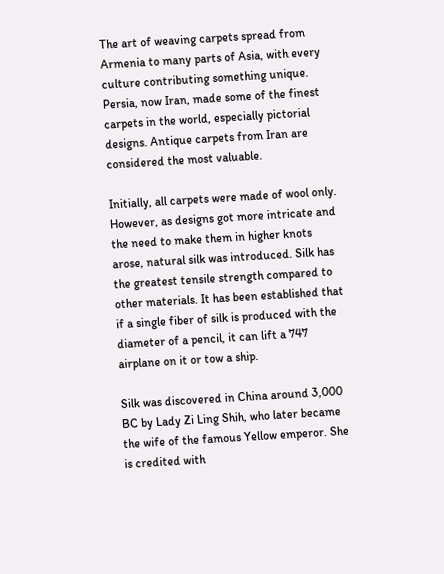The art of weaving carpets spread from Armenia to many parts of Asia, with every culture contributing something unique. Persia, now Iran, made some of the finest carpets in the world, especially pictorial designs. Antique carpets from Iran are considered the most valuable.

Initially, all carpets were made of wool only. However, as designs got more intricate and the need to make them in higher knots arose, natural silk was introduced. Silk has the greatest tensile strength compared to other materials. It has been established that if a single fiber of silk is produced with the diameter of a pencil, it can lift a 747 airplane on it or tow a ship.

Silk was discovered in China around 3,000 BC by Lady Zi Ling Shih, who later became the wife of the famous Yellow emperor. She is credited with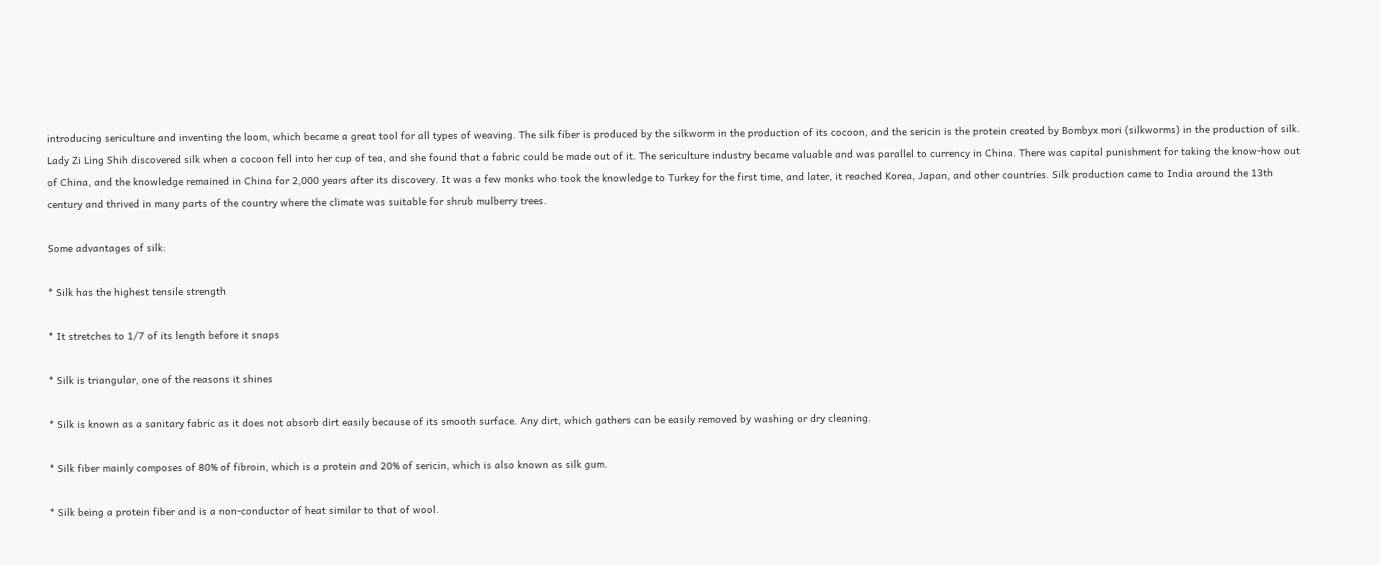introducing sericulture and inventing the loom, which became a great tool for all types of weaving. The silk fiber is produced by the silkworm in the production of its cocoon, and the sericin is the protein created by Bombyx mori (silkworms) in the production of silk. Lady Zi Ling Shih discovered silk when a cocoon fell into her cup of tea, and she found that a fabric could be made out of it. The sericulture industry became valuable and was parallel to currency in China. There was capital punishment for taking the know-how out of China, and the knowledge remained in China for 2,000 years after its discovery. It was a few monks who took the knowledge to Turkey for the first time, and later, it reached Korea, Japan, and other countries. Silk production came to India around the 13th century and thrived in many parts of the country where the climate was suitable for shrub mulberry trees.

Some advantages of silk:

* Silk has the highest tensile strength

* It stretches to 1/7 of its length before it snaps

* Silk is triangular, one of the reasons it shines

* Silk is known as a sanitary fabric as it does not absorb dirt easily because of its smooth surface. Any dirt, which gathers can be easily removed by washing or dry cleaning.

* Silk fiber mainly composes of 80% of fibroin, which is a protein and 20% of sericin, which is also known as silk gum.

* Silk being a protein fiber and is a non-conductor of heat similar to that of wool.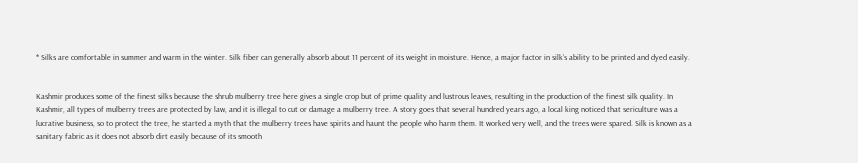* Silks are comfortable in summer and warm in the winter. Silk fiber can generally absorb about 11 percent of its weight in moisture. Hence, a major factor in silk’s ability to be printed and dyed easily.


Kashmir produces some of the finest silks because the shrub mulberry tree here gives a single crop but of prime quality and lustrous leaves, resulting in the production of the finest silk quality. In Kashmir, all types of mulberry trees are protected by law, and it is illegal to cut or damage a mulberry tree. A story goes that several hundred years ago, a local king noticed that sericulture was a lucrative business, so to protect the tree, he started a myth that the mulberry trees have spirits and haunt the people who harm them. It worked very well, and the trees were spared. Silk is known as a sanitary fabric as it does not absorb dirt easily because of its smooth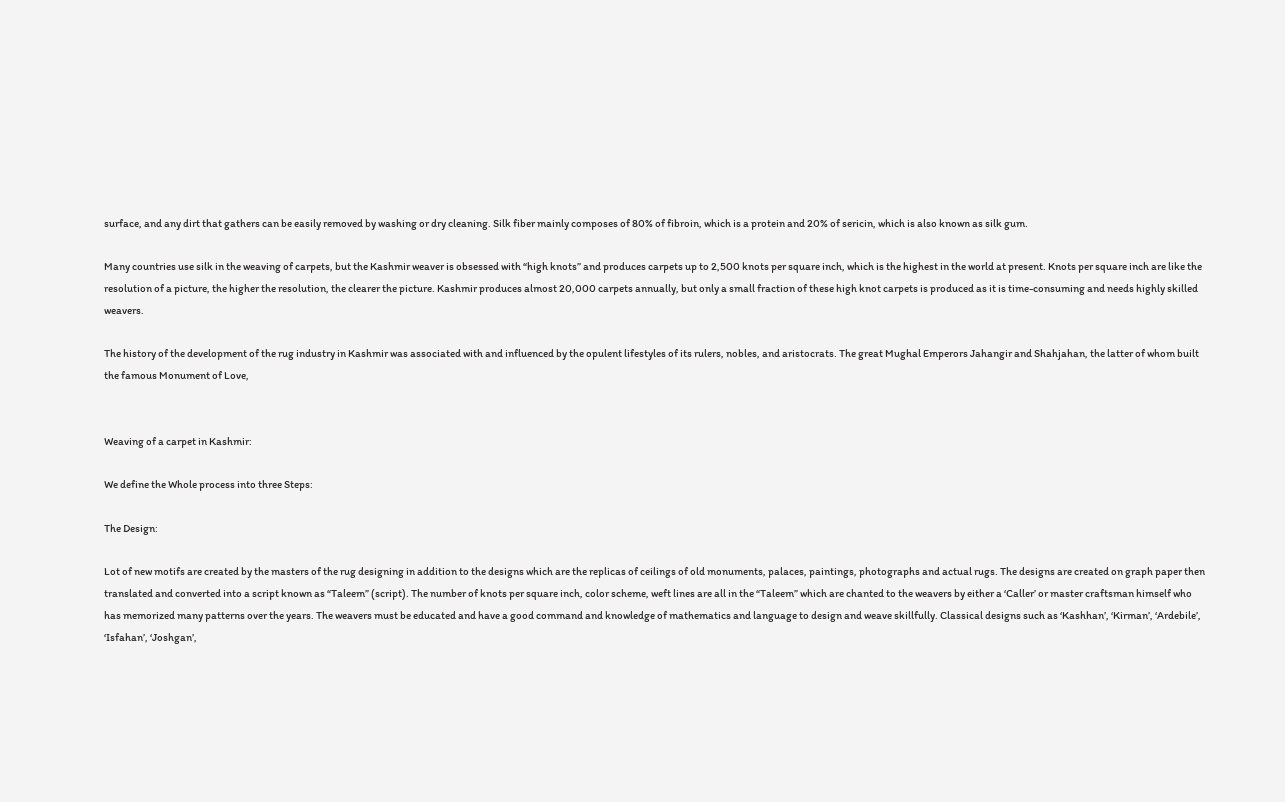surface, and any dirt that gathers can be easily removed by washing or dry cleaning. Silk fiber mainly composes of 80% of fibroin, which is a protein and 20% of sericin, which is also known as silk gum.

Many countries use silk in the weaving of carpets, but the Kashmir weaver is obsessed with “high knots” and produces carpets up to 2,500 knots per square inch, which is the highest in the world at present. Knots per square inch are like the resolution of a picture, the higher the resolution, the clearer the picture. Kashmir produces almost 20,000 carpets annually, but only a small fraction of these high knot carpets is produced as it is time-consuming and needs highly skilled weavers.

The history of the development of the rug industry in Kashmir was associated with and influenced by the opulent lifestyles of its rulers, nobles, and aristocrats. The great Mughal Emperors Jahangir and Shahjahan, the latter of whom built the famous Monument of Love,


Weaving of a carpet in Kashmir:

We define the Whole process into three Steps:

The Design:

Lot of new motifs are created by the masters of the rug designing in addition to the designs which are the replicas of ceilings of old monuments, palaces, paintings, photographs and actual rugs. The designs are created on graph paper then translated and converted into a script known as “Taleem” (script). The number of knots per square inch, color scheme, weft lines are all in the “Taleem” which are chanted to the weavers by either a ‘Caller’ or master craftsman himself who has memorized many patterns over the years. The weavers must be educated and have a good command and knowledge of mathematics and language to design and weave skillfully. Classical designs such as ‘Kashhan’, ‘Kirman’, ‘Ardebile’, ‘Isfahan’, ‘Joshgan’,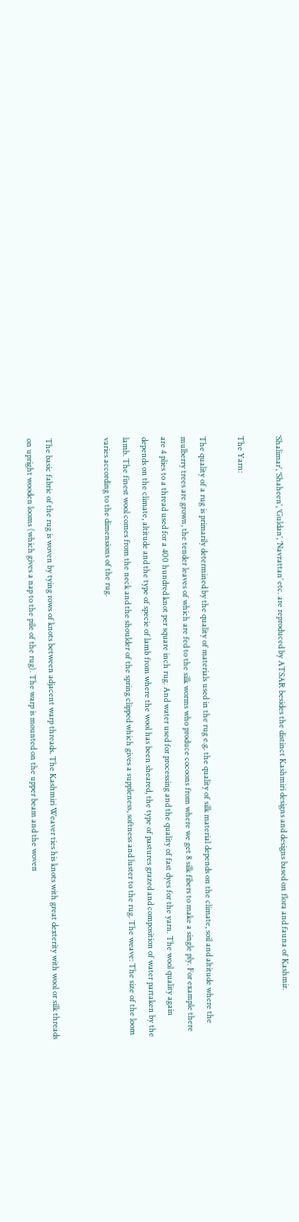‘Shalimar’, ‘Shaheen’, ‘Guldan’, ‘Navrattan’ etc. are reproduced by ATSAR besides the distinct Kashmiri designs and designs based on flora and fauna of Kashmir.

The Yarn:

The quality of a rug is primarily determined by the quality of materials used in the rug e.g. the quality of silk material depends on the climate, soil and altitude where the mulberry trees are grown, the tender leaves of which are fed to the silk worms who produce cocoons from where we get 8 silk fibers to make a single ply. For example there are 4 plies to a thread used for a 400 hundred knot per square inch rug. And water used for processing and the quality of fast dyes for the yarn. The wool quality again depends on the climate, altitude and the type of specie of lamb from where the wool has been sheared, the type of pastures grazed and composition of water partaken by the lamb. The finest wool comes from the neck and the shoulder of the spring clipped which gives a suppleness, softness and luster to the rug. The weave: The size of the loom varies according to the dimensions of the rug.


The basic fabric of the rug is woven by tying rows of knots between adjacent warp threads. The Kashmiri Weaver ties his knots with great dexterity with wool or silk threads on upright wooden looms (which gives a nap to the pile of the rug). The warp is mounted on the upper beam and the woven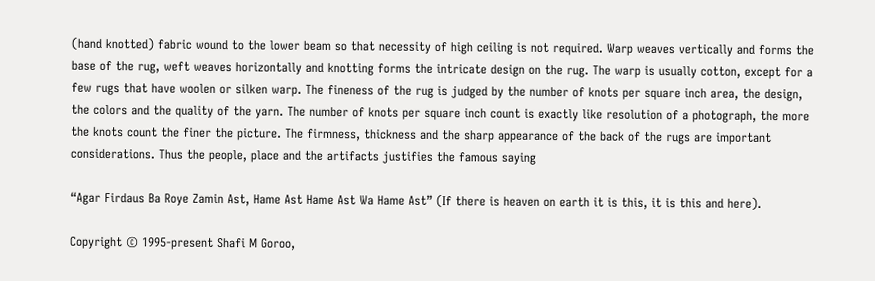(hand knotted) fabric wound to the lower beam so that necessity of high ceiling is not required. Warp weaves vertically and forms the base of the rug, weft weaves horizontally and knotting forms the intricate design on the rug. The warp is usually cotton, except for a few rugs that have woolen or silken warp. The fineness of the rug is judged by the number of knots per square inch area, the design, the colors and the quality of the yarn. The number of knots per square inch count is exactly like resolution of a photograph, the more the knots count the finer the picture. The firmness, thickness and the sharp appearance of the back of the rugs are important considerations. Thus the people, place and the artifacts justifies the famous saying

“Agar Firdaus Ba Roye Zamin Ast, Hame Ast Hame Ast Wa Hame Ast” (If there is heaven on earth it is this, it is this and here).

Copyright © 1995-present Shafi M Goroo,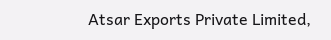Atsar Exports Private Limited,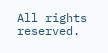All rights reserved.